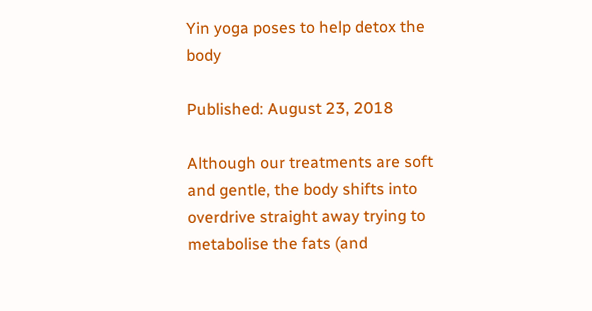Yin yoga poses to help detox the body

Published: August 23, 2018

Although our treatments are soft and gentle, the body shifts into overdrive straight away trying to metabolise the fats (and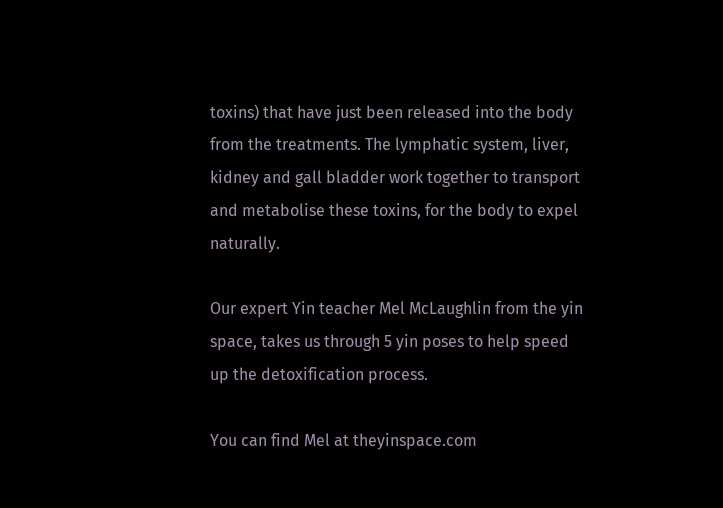toxins) that have just been released into the body from the treatments. The lymphatic system, liver, kidney and gall bladder work together to transport and metabolise these toxins, for the body to expel naturally.

Our expert Yin teacher Mel McLaughlin from the yin space, takes us through 5 yin poses to help speed up the detoxification process.

You can find Mel at theyinspace.com